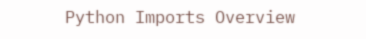Python Imports Overview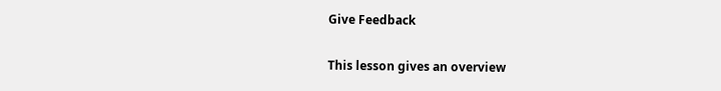Give Feedback

This lesson gives an overview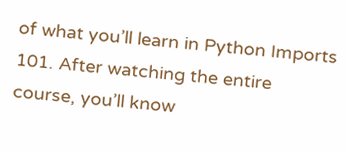of what you’ll learn in Python Imports 101. After watching the entire course, you’ll know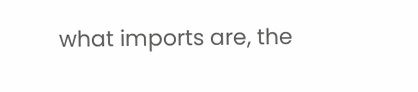what imports are, the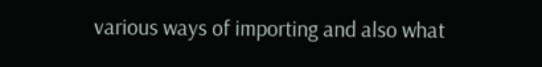various ways of importing and also what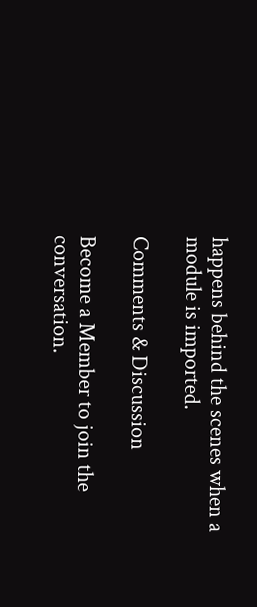happens behind the scenes when a module is imported.

Comments & Discussion

Become a Member to join the conversation.